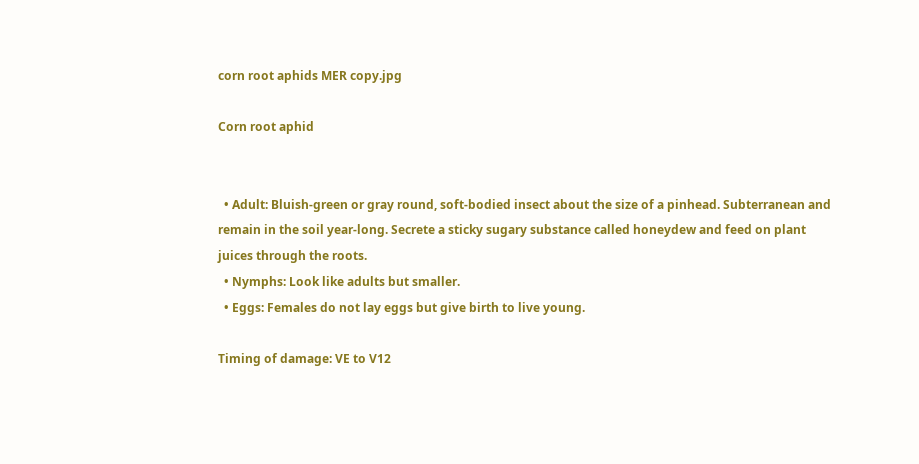corn root aphids MER copy.jpg

Corn root aphid


  • Adult: Bluish-green or gray round, soft-bodied insect about the size of a pinhead. Subterranean and remain in the soil year-long. Secrete a sticky sugary substance called honeydew and feed on plant juices through the roots.
  • Nymphs: Look like adults but smaller.
  • Eggs: Females do not lay eggs but give birth to live young.

Timing of damage: VE to V12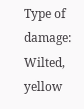Type of damage: Wilted, yellow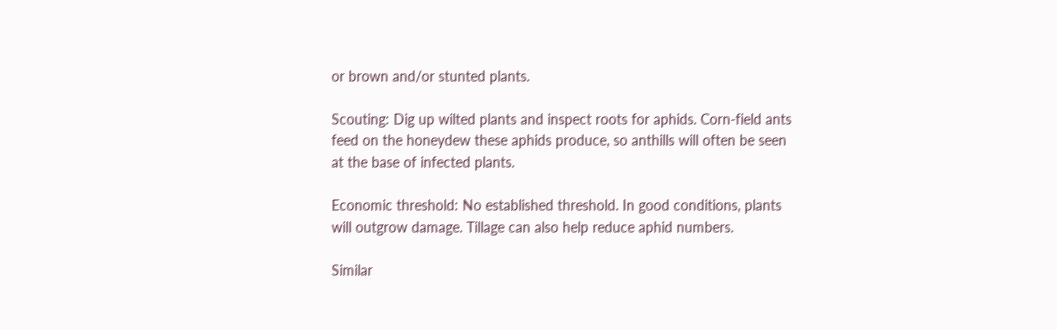or brown and/or stunted plants.

Scouting: Dig up wilted plants and inspect roots for aphids. Corn-field ants feed on the honeydew these aphids produce, so anthills will often be seen at the base of infected plants.

Economic threshold: No established threshold. In good conditions, plants will outgrow damage. Tillage can also help reduce aphid numbers.

Similar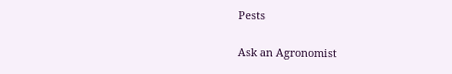Pests

Ask an Agronomist